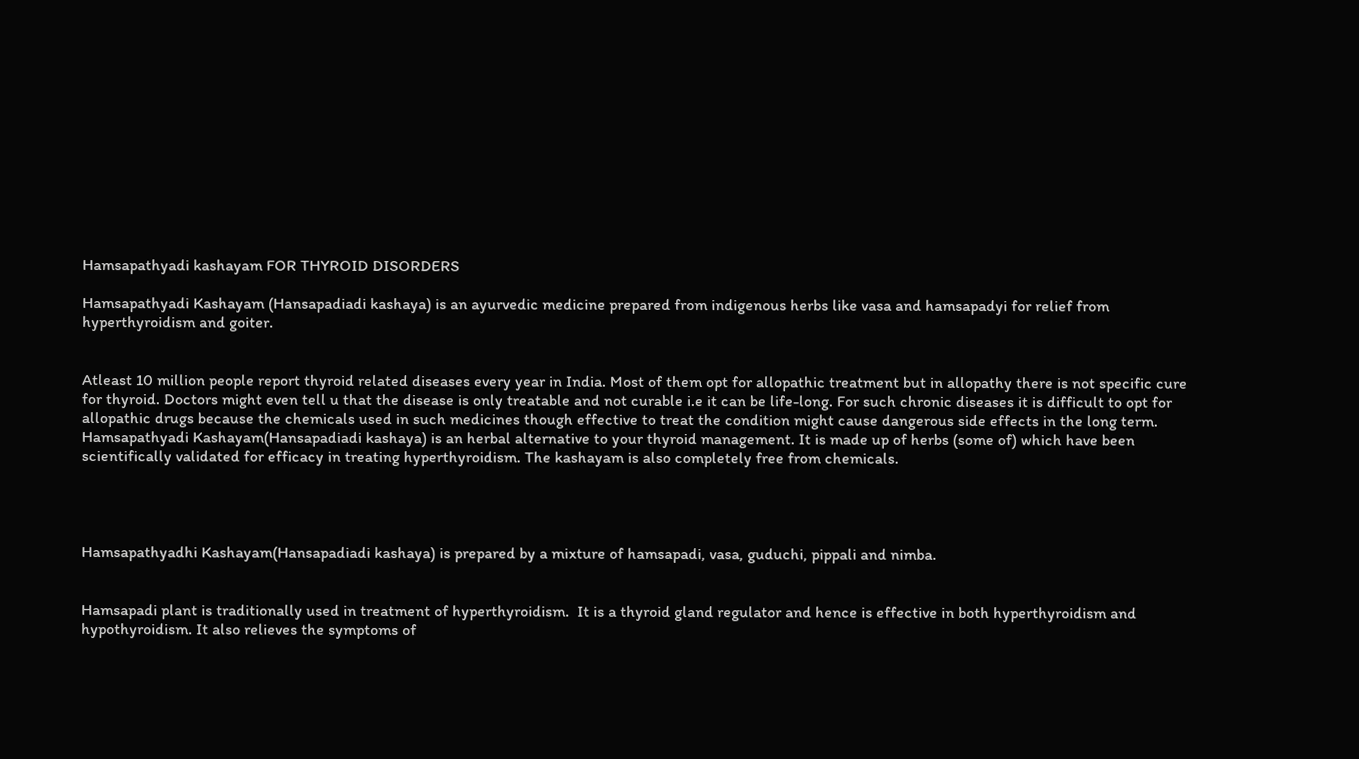Hamsapathyadi kashayam FOR THYROID DISORDERS

Hamsapathyadi Kashayam (Hansapadiadi kashaya) is an ayurvedic medicine prepared from indigenous herbs like vasa and hamsapadyi for relief from hyperthyroidism and goiter.


Atleast 10 million people report thyroid related diseases every year in India. Most of them opt for allopathic treatment but in allopathy there is not specific cure for thyroid. Doctors might even tell u that the disease is only treatable and not curable i.e it can be life-long. For such chronic diseases it is difficult to opt for allopathic drugs because the chemicals used in such medicines though effective to treat the condition might cause dangerous side effects in the long term. Hamsapathyadi Kashayam(Hansapadiadi kashaya) is an herbal alternative to your thyroid management. It is made up of herbs (some of) which have been scientifically validated for efficacy in treating hyperthyroidism. The kashayam is also completely free from chemicals.




Hamsapathyadhi Kashayam(Hansapadiadi kashaya) is prepared by a mixture of hamsapadi, vasa, guduchi, pippali and nimba.


Hamsapadi plant is traditionally used in treatment of hyperthyroidism.  It is a thyroid gland regulator and hence is effective in both hyperthyroidism and hypothyroidism. It also relieves the symptoms of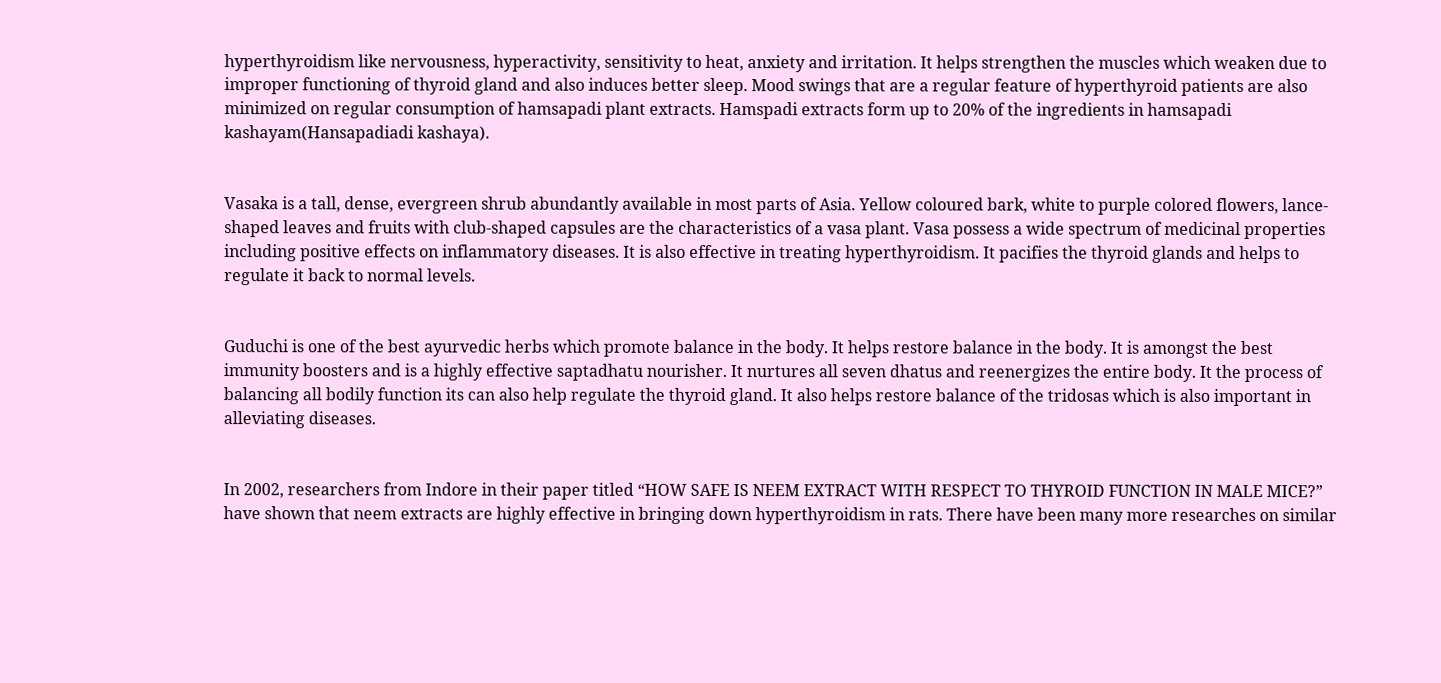hyperthyroidism like nervousness, hyperactivity, sensitivity to heat, anxiety and irritation. It helps strengthen the muscles which weaken due to improper functioning of thyroid gland and also induces better sleep. Mood swings that are a regular feature of hyperthyroid patients are also minimized on regular consumption of hamsapadi plant extracts. Hamspadi extracts form up to 20% of the ingredients in hamsapadi kashayam(Hansapadiadi kashaya).


Vasaka is a tall, dense, evergreen shrub abundantly available in most parts of Asia. Yellow coloured bark, white to purple colored flowers, lance-shaped leaves and fruits with club-shaped capsules are the characteristics of a vasa plant. Vasa possess a wide spectrum of medicinal properties including positive effects on inflammatory diseases. It is also effective in treating hyperthyroidism. It pacifies the thyroid glands and helps to regulate it back to normal levels.


Guduchi is one of the best ayurvedic herbs which promote balance in the body. It helps restore balance in the body. It is amongst the best immunity boosters and is a highly effective saptadhatu nourisher. It nurtures all seven dhatus and reenergizes the entire body. It the process of balancing all bodily function its can also help regulate the thyroid gland. It also helps restore balance of the tridosas which is also important in alleviating diseases.


In 2002, researchers from Indore in their paper titled “HOW SAFE IS NEEM EXTRACT WITH RESPECT TO THYROID FUNCTION IN MALE MICE?” have shown that neem extracts are highly effective in bringing down hyperthyroidism in rats. There have been many more researches on similar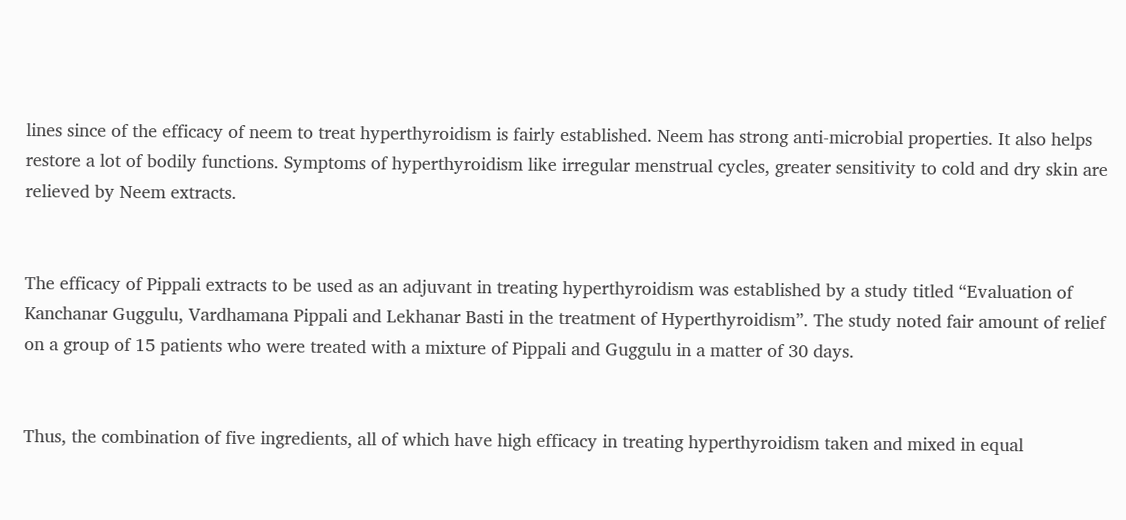lines since of the efficacy of neem to treat hyperthyroidism is fairly established. Neem has strong anti-microbial properties. It also helps restore a lot of bodily functions. Symptoms of hyperthyroidism like irregular menstrual cycles, greater sensitivity to cold and dry skin are relieved by Neem extracts.


The efficacy of Pippali extracts to be used as an adjuvant in treating hyperthyroidism was established by a study titled “Evaluation of Kanchanar Guggulu, Vardhamana Pippali and Lekhanar Basti in the treatment of Hyperthyroidism”. The study noted fair amount of relief on a group of 15 patients who were treated with a mixture of Pippali and Guggulu in a matter of 30 days.


Thus, the combination of five ingredients, all of which have high efficacy in treating hyperthyroidism taken and mixed in equal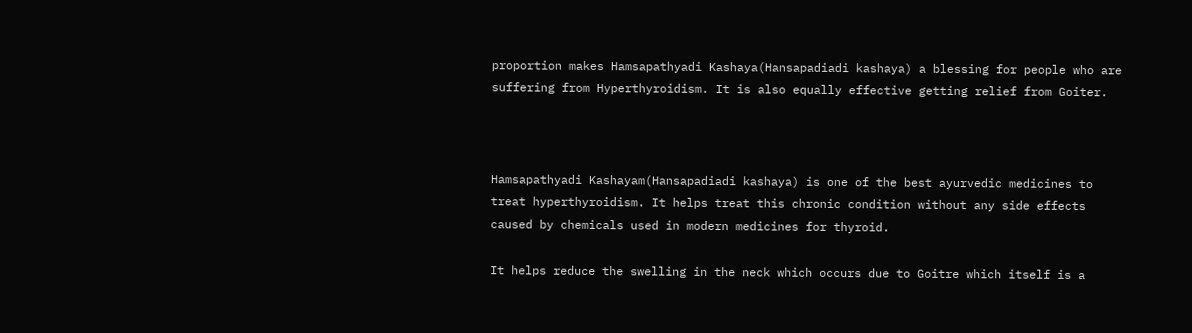proportion makes Hamsapathyadi Kashaya(Hansapadiadi kashaya) a blessing for people who are suffering from Hyperthyroidism. It is also equally effective getting relief from Goiter.



Hamsapathyadi Kashayam(Hansapadiadi kashaya) is one of the best ayurvedic medicines to treat hyperthyroidism. It helps treat this chronic condition without any side effects caused by chemicals used in modern medicines for thyroid.

It helps reduce the swelling in the neck which occurs due to Goitre which itself is a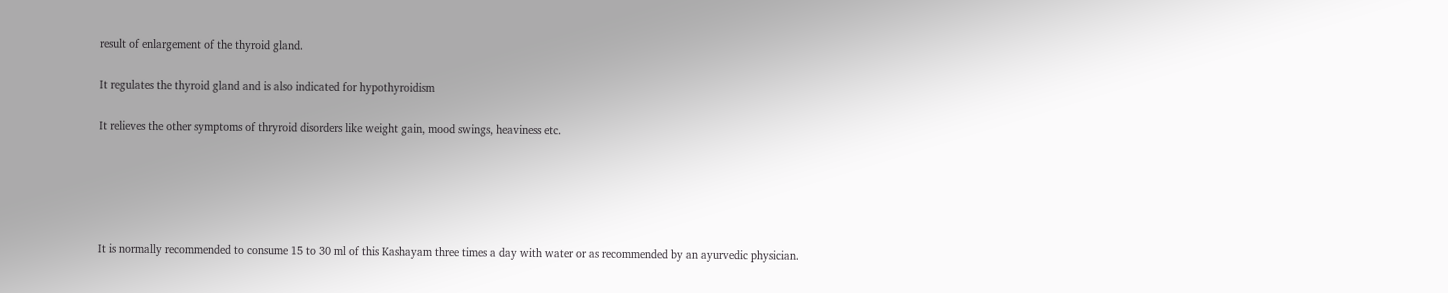result of enlargement of the thyroid gland.

It regulates the thyroid gland and is also indicated for hypothyroidism

It relieves the other symptoms of thryroid disorders like weight gain, mood swings, heaviness etc.





It is normally recommended to consume 15 to 30 ml of this Kashayam three times a day with water or as recommended by an ayurvedic physician.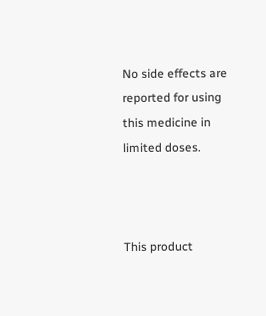No side effects are reported for using this medicine in limited doses.



This product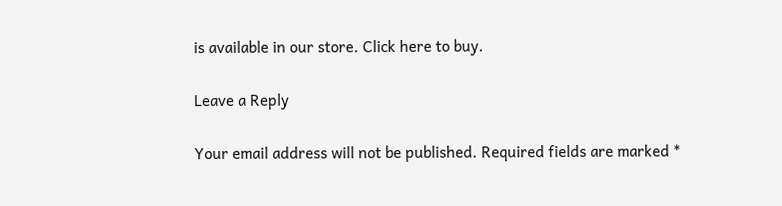is available in our store. Click here to buy.

Leave a Reply

Your email address will not be published. Required fields are marked *